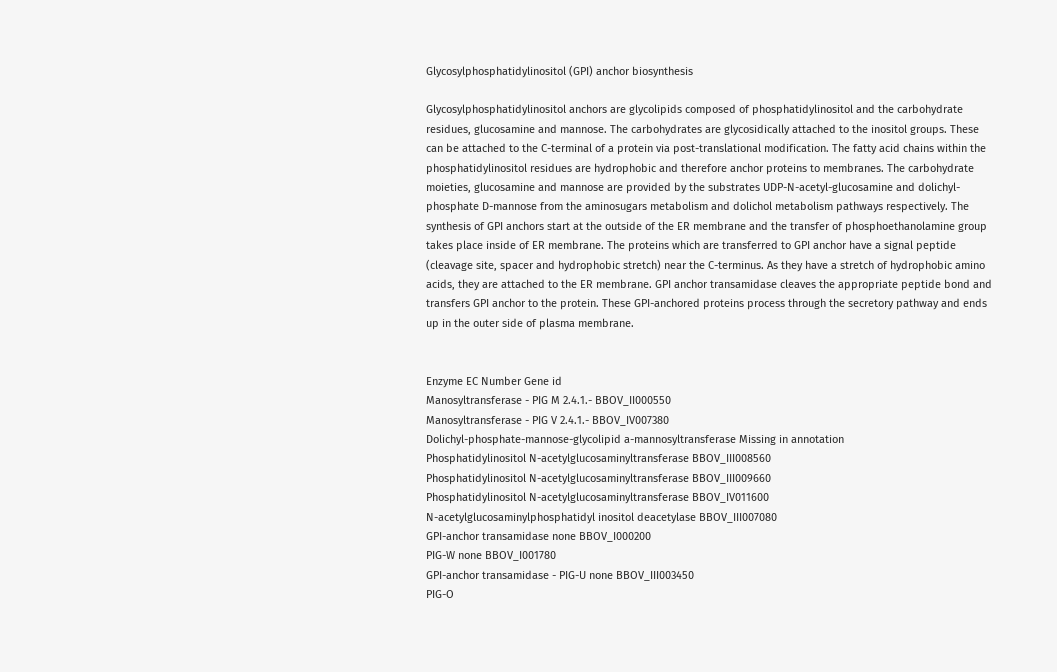Glycosylphosphatidylinositol (GPI) anchor biosynthesis

Glycosylphosphatidylinositol anchors are glycolipids composed of phosphatidylinositol and the carbohydrate residues, glucosamine and mannose. The carbohydrates are glycosidically attached to the inositol groups. These can be attached to the C-terminal of a protein via post-translational modification. The fatty acid chains within the phosphatidylinositol residues are hydrophobic and therefore anchor proteins to membranes. The carbohydrate moieties, glucosamine and mannose are provided by the substrates UDP-N-acetyl-glucosamine and dolichyl-phosphate D-mannose from the aminosugars metabolism and dolichol metabolism pathways respectively. The synthesis of GPI anchors start at the outside of the ER membrane and the transfer of phosphoethanolamine group takes place inside of ER membrane. The proteins which are transferred to GPI anchor have a signal peptide (cleavage site, spacer and hydrophobic stretch) near the C-terminus. As they have a stretch of hydrophobic amino acids, they are attached to the ER membrane. GPI anchor transamidase cleaves the appropriate peptide bond and transfers GPI anchor to the protein. These GPI-anchored proteins process through the secretory pathway and ends up in the outer side of plasma membrane.


Enzyme EC Number Gene id
Manosyltransferase - PIG M 2.4.1.- BBOV_II000550
Manosyltransferase - PIG V 2.4.1.- BBOV_IV007380
Dolichyl-phosphate-mannose-glycolipid a-mannosyltransferase Missing in annotation
Phosphatidylinositol N-acetylglucosaminyltransferase BBOV_III008560
Phosphatidylinositol N-acetylglucosaminyltransferase BBOV_III009660
Phosphatidylinositol N-acetylglucosaminyltransferase BBOV_IV011600
N-acetylglucosaminylphosphatidyl inositol deacetylase BBOV_III007080
GPI-anchor transamidase none BBOV_I000200
PIG-W none BBOV_I001780
GPI-anchor transamidase - PIG-U none BBOV_III003450
PIG-O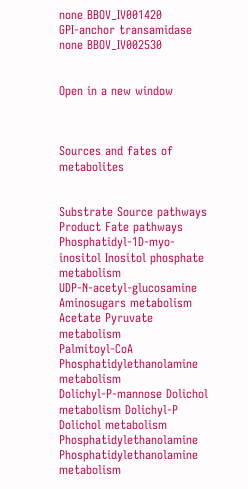none BBOV_IV001420
GPI-anchor transamidase none BBOV_IV002530


Open in a new window



Sources and fates of metabolites


Substrate Source pathways Product Fate pathways
Phosphatidyl-1D-myo-inositol Inositol phosphate metabolism
UDP-N-acetyl-glucosamine Aminosugars metabolism Acetate Pyruvate metabolism
Palmitoyl-CoA Phosphatidylethanolamine metabolism
Dolichyl-P-mannose Dolichol metabolism Dolichyl-P Dolichol metabolism
Phosphatidylethanolamine Phosphatidylethanolamine metabolism